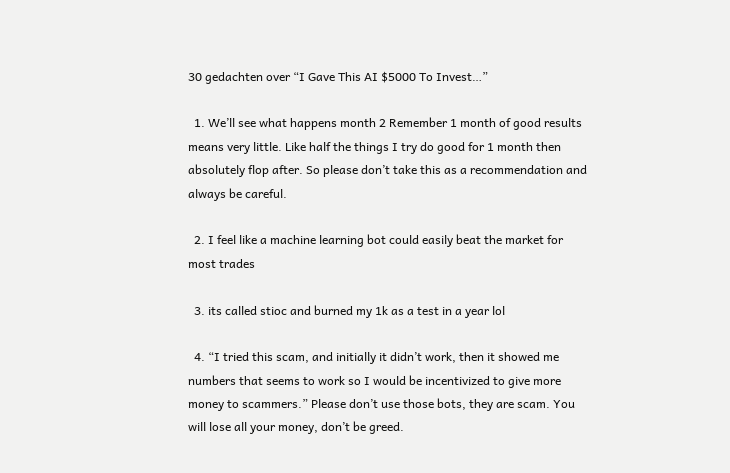30 gedachten over “I Gave This AI $5000 To Invest…”

  1. We’ll see what happens month 2 Remember 1 month of good results means very little. Like half the things I try do good for 1 month then absolutely flop after. So please don’t take this as a recommendation and always be careful.

  2. I feel like a machine learning bot could easily beat the market for most trades

  3. its called stioc and burned my 1k as a test in a year lol

  4. “I tried this scam, and initially it didn’t work, then it showed me numbers that seems to work so I would be incentivized to give more money to scammers.” Please don’t use those bots, they are scam. You will lose all your money, don’t be greed.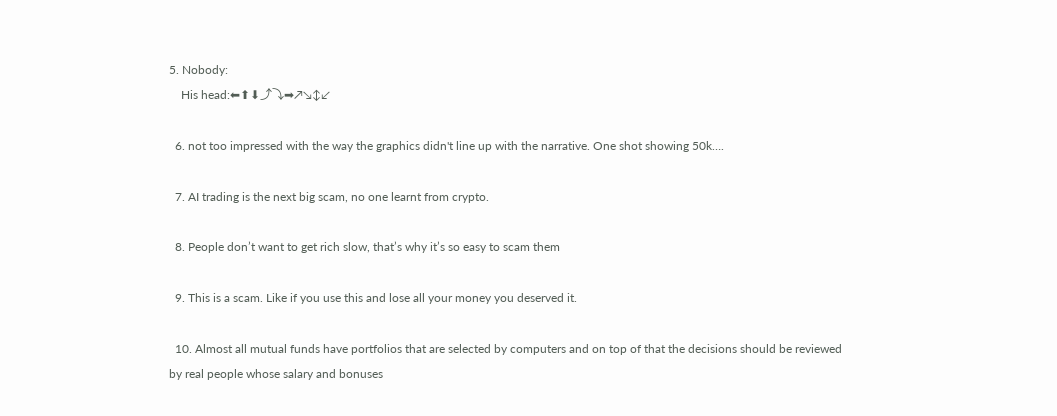5. Nobody:
    His head:⬅⬆⬇⤴⤵➡↗↘↕↙

  6. not too impressed with the way the graphics didn't line up with the narrative. One shot showing 50k….

  7. AI trading is the next big scam, no one learnt from crypto.

  8. People don’t want to get rich slow, that’s why it’s so easy to scam them

  9. This is a scam. Like if you use this and lose all your money you deserved it.

  10. Almost all mutual funds have portfolios that are selected by computers and on top of that the decisions should be reviewed by real people whose salary and bonuses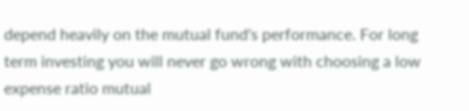depend heavily on the mutual fund's performance. For long term investing you will never go wrong with choosing a low expense ratio mutual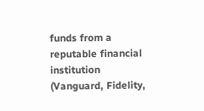funds from a reputable financial institution (Vanguard, Fidelity,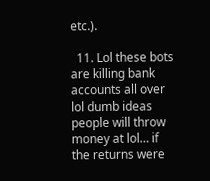etc.).

  11. Lol these bots are killing bank accounts all over lol dumb ideas people will throw money at lol… if the returns were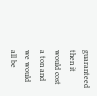guaranteed then it would cost a ton and we would all be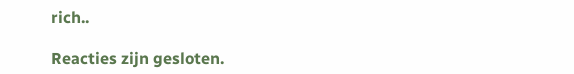rich..

Reacties zijn gesloten.